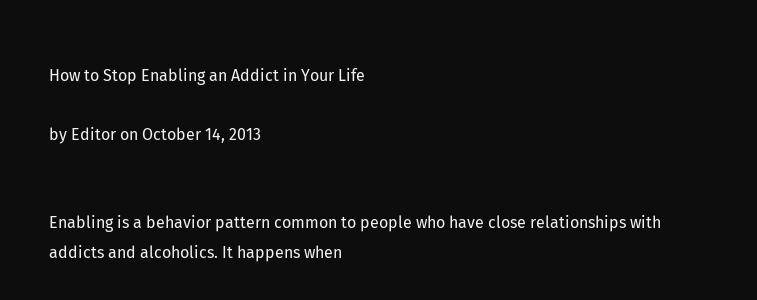How to Stop Enabling an Addict in Your Life

by Editor on October 14, 2013


Enabling is a behavior pattern common to people who have close relationships with addicts and alcoholics. It happens when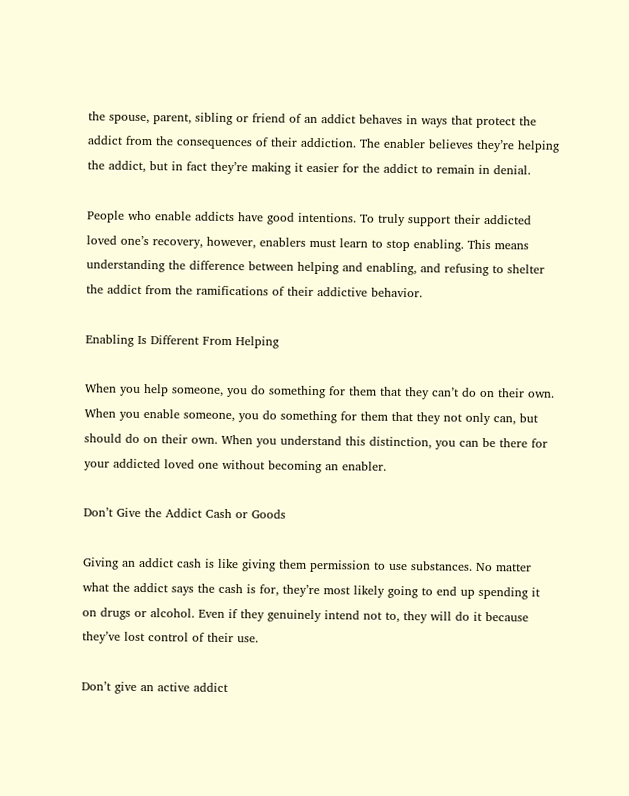the spouse, parent, sibling or friend of an addict behaves in ways that protect the addict from the consequences of their addiction. The enabler believes they’re helping the addict, but in fact they’re making it easier for the addict to remain in denial.

People who enable addicts have good intentions. To truly support their addicted loved one’s recovery, however, enablers must learn to stop enabling. This means understanding the difference between helping and enabling, and refusing to shelter the addict from the ramifications of their addictive behavior.

Enabling Is Different From Helping

When you help someone, you do something for them that they can’t do on their own. When you enable someone, you do something for them that they not only can, but should do on their own. When you understand this distinction, you can be there for your addicted loved one without becoming an enabler.

Don’t Give the Addict Cash or Goods

Giving an addict cash is like giving them permission to use substances. No matter what the addict says the cash is for, they’re most likely going to end up spending it on drugs or alcohol. Even if they genuinely intend not to, they will do it because they’ve lost control of their use.

Don’t give an active addict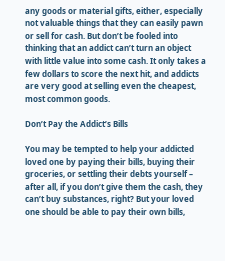any goods or material gifts, either, especially not valuable things that they can easily pawn or sell for cash. But don’t be fooled into thinking that an addict can’t turn an object with little value into some cash. It only takes a few dollars to score the next hit, and addicts are very good at selling even the cheapest, most common goods.

Don’t Pay the Addict’s Bills

You may be tempted to help your addicted loved one by paying their bills, buying their groceries, or settling their debts yourself – after all, if you don’t give them the cash, they can’t buy substances, right? But your loved one should be able to pay their own bills,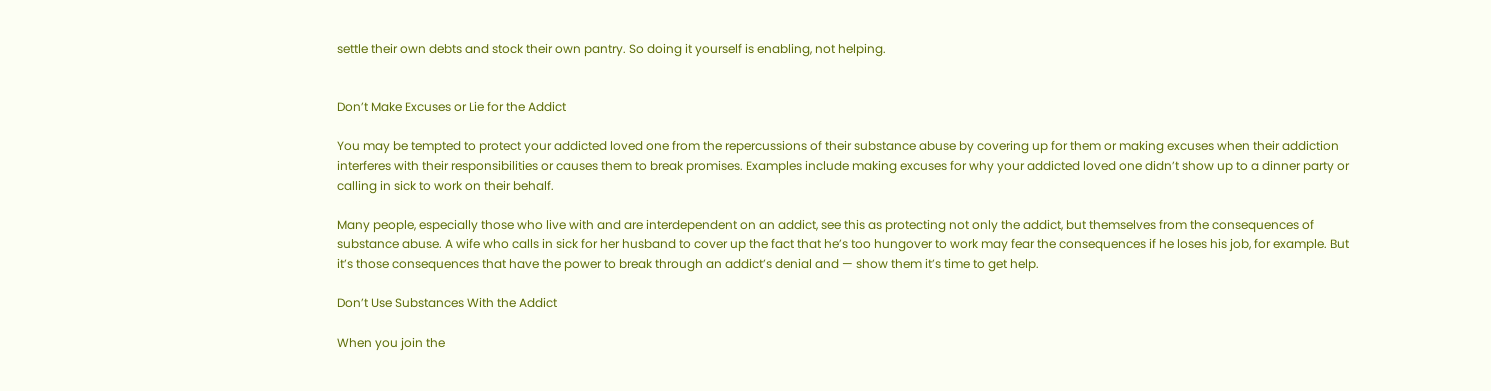settle their own debts and stock their own pantry. So doing it yourself is enabling, not helping.


Don’t Make Excuses or Lie for the Addict

You may be tempted to protect your addicted loved one from the repercussions of their substance abuse by covering up for them or making excuses when their addiction interferes with their responsibilities or causes them to break promises. Examples include making excuses for why your addicted loved one didn’t show up to a dinner party or calling in sick to work on their behalf.

Many people, especially those who live with and are interdependent on an addict, see this as protecting not only the addict, but themselves from the consequences of substance abuse. A wife who calls in sick for her husband to cover up the fact that he’s too hungover to work may fear the consequences if he loses his job, for example. But it’s those consequences that have the power to break through an addict’s denial and — show them it’s time to get help.

Don’t Use Substances With the Addict

When you join the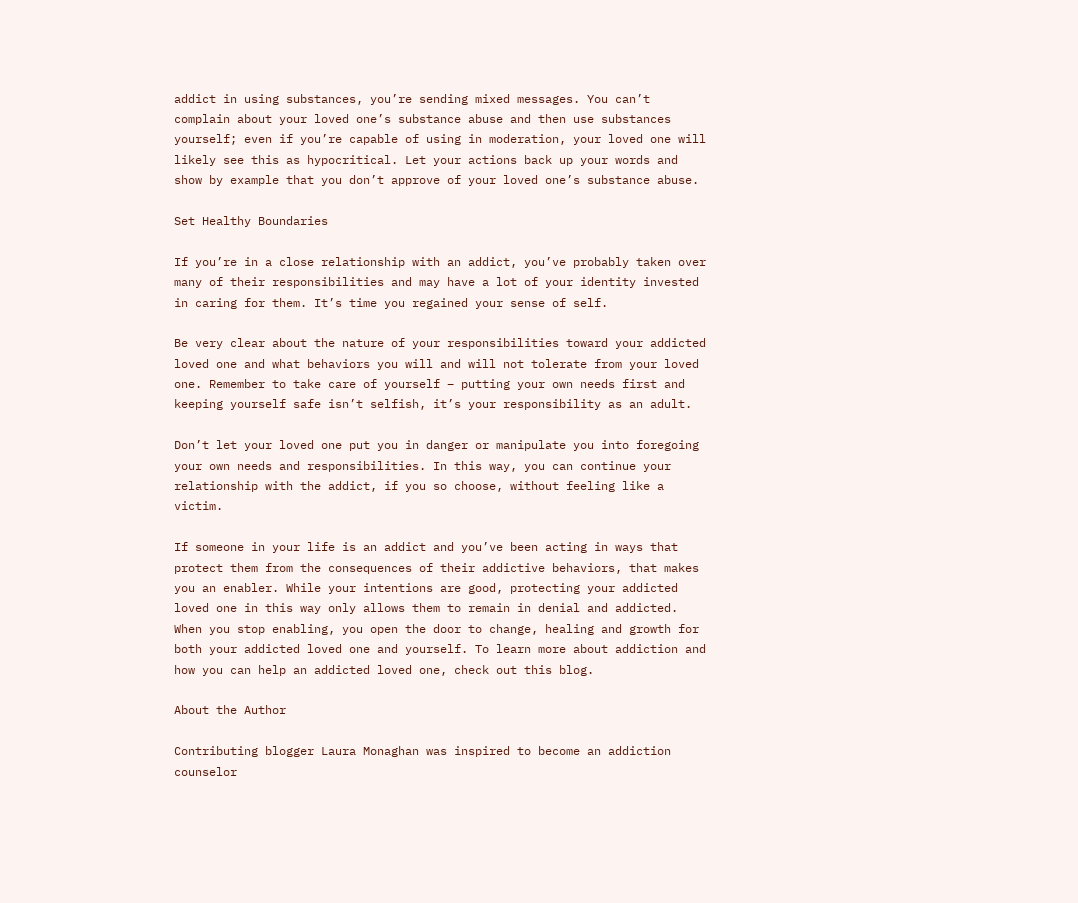addict in using substances, you’re sending mixed messages. You can’t complain about your loved one’s substance abuse and then use substances yourself; even if you’re capable of using in moderation, your loved one will likely see this as hypocritical. Let your actions back up your words and show by example that you don’t approve of your loved one’s substance abuse.

Set Healthy Boundaries

If you’re in a close relationship with an addict, you’ve probably taken over many of their responsibilities and may have a lot of your identity invested in caring for them. It’s time you regained your sense of self.

Be very clear about the nature of your responsibilities toward your addicted loved one and what behaviors you will and will not tolerate from your loved one. Remember to take care of yourself – putting your own needs first and keeping yourself safe isn’t selfish, it’s your responsibility as an adult.

Don’t let your loved one put you in danger or manipulate you into foregoing your own needs and responsibilities. In this way, you can continue your relationship with the addict, if you so choose, without feeling like a victim.

If someone in your life is an addict and you’ve been acting in ways that protect them from the consequences of their addictive behaviors, that makes you an enabler. While your intentions are good, protecting your addicted loved one in this way only allows them to remain in denial and addicted. When you stop enabling, you open the door to change, healing and growth for both your addicted loved one and yourself. To learn more about addiction and how you can help an addicted loved one, check out this blog.

About the Author

Contributing blogger Laura Monaghan was inspired to become an addiction counselor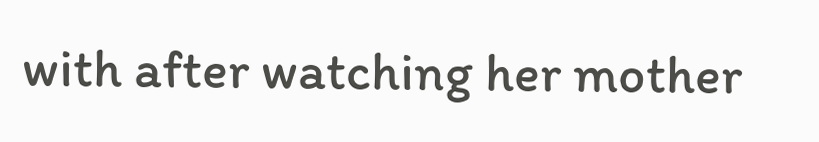with after watching her mother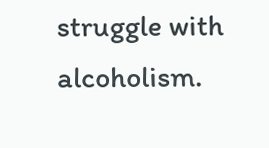struggle with alcoholism.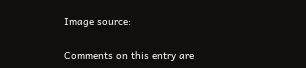Image source:

Comments on this entry are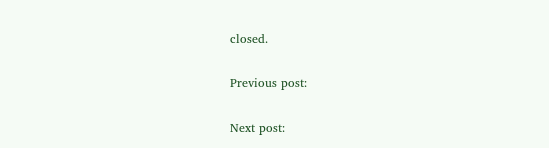closed.

Previous post:

Next post: